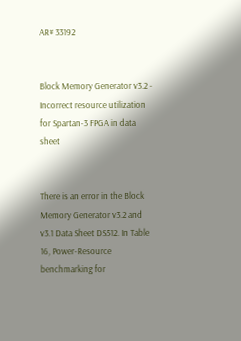AR# 33192


Block Memory Generator v3.2 - Incorrect resource utilization for Spartan-3 FPGA in data sheet


There is an error in the Block Memory Generator v3.2 and v3.1 Data Sheet DS512. In Table 16, Power-Resource benchmarking for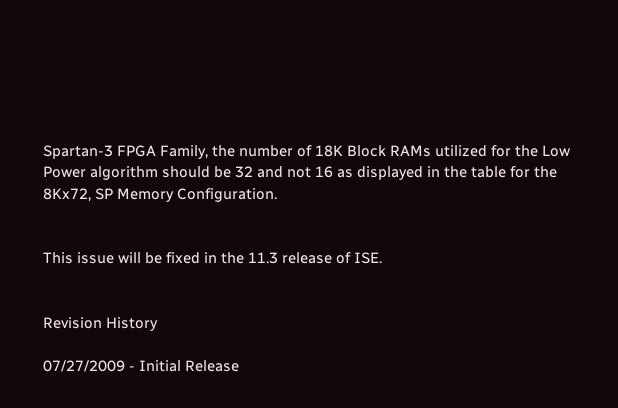Spartan-3 FPGA Family, the number of 18K Block RAMs utilized for the Low Power algorithm should be 32 and not 16 as displayed in the table for the 8Kx72, SP Memory Configuration.


This issue will be fixed in the 11.3 release of ISE.


Revision History

07/27/2009 - Initial Release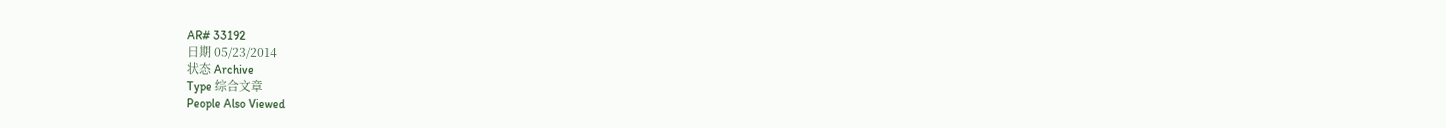AR# 33192
日期 05/23/2014
状态 Archive
Type 综合文章
People Also Viewed